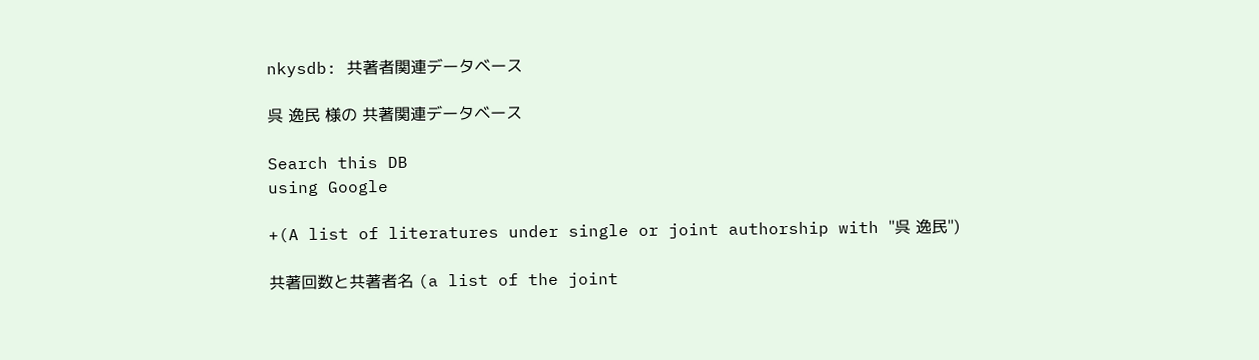nkysdb: 共著者関連データベース

呉 逸民 様の 共著関連データベース

Search this DB
using Google

+(A list of literatures under single or joint authorship with "呉 逸民")

共著回数と共著者名 (a list of the joint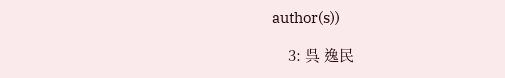author(s))

    3: 呉 逸民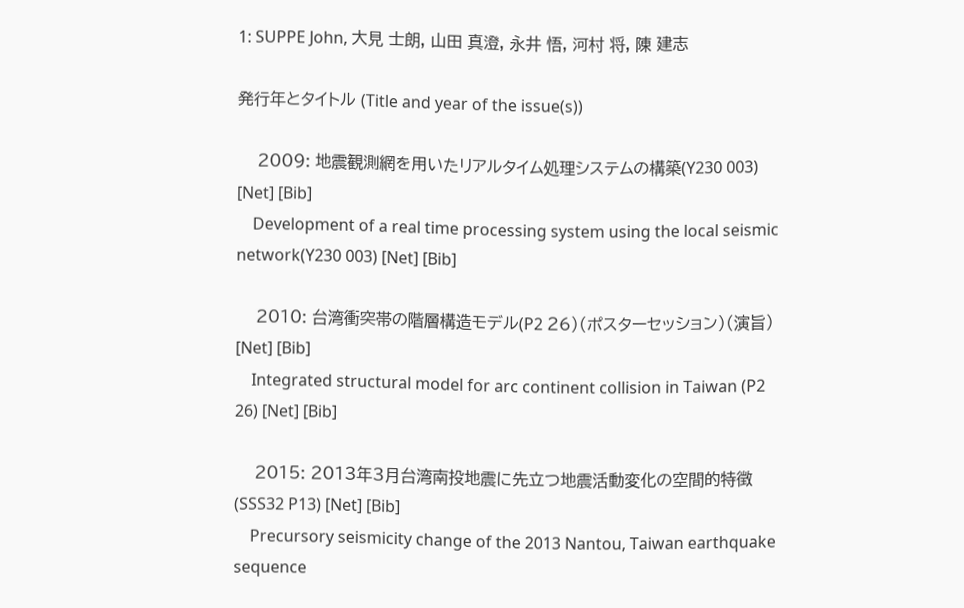1: SUPPE John, 大見 士朗, 山田 真澄, 永井 悟, 河村 将, 陳 建志

発行年とタイトル (Title and year of the issue(s))

    2009: 地震観測網を用いたリアルタイム処理システムの構築(Y230 003) [Net] [Bib]
    Development of a real time processing system using the local seismic network(Y230 003) [Net] [Bib]

    2010: 台湾衝突帯の階層構造モデル(P2 26)(ポスターセッション)(演旨) [Net] [Bib]
    Integrated structural model for arc continent collision in Taiwan (P2 26) [Net] [Bib]

    2015: 2013年3月台湾南投地震に先立つ地震活動変化の空間的特徴(SSS32 P13) [Net] [Bib]
    Precursory seismicity change of the 2013 Nantou, Taiwan earthquake sequence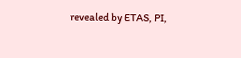revealed by ETAS, PI,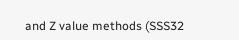and Z value methods (SSS32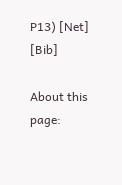P13) [Net] [Bib]

About this page: